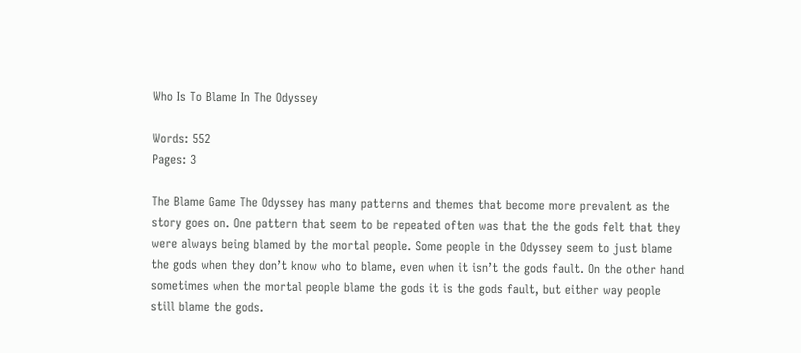Who Is To Blame In The Odyssey

Words: 552
Pages: 3

The Blame Game The Odyssey has many patterns and themes that become more prevalent as the story goes on. One pattern that seem to be repeated often was that the the gods felt that they were always being blamed by the mortal people. Some people in the Odyssey seem to just blame the gods when they don’t know who to blame, even when it isn’t the gods fault. On the other hand sometimes when the mortal people blame the gods it is the gods fault, but either way people still blame the gods.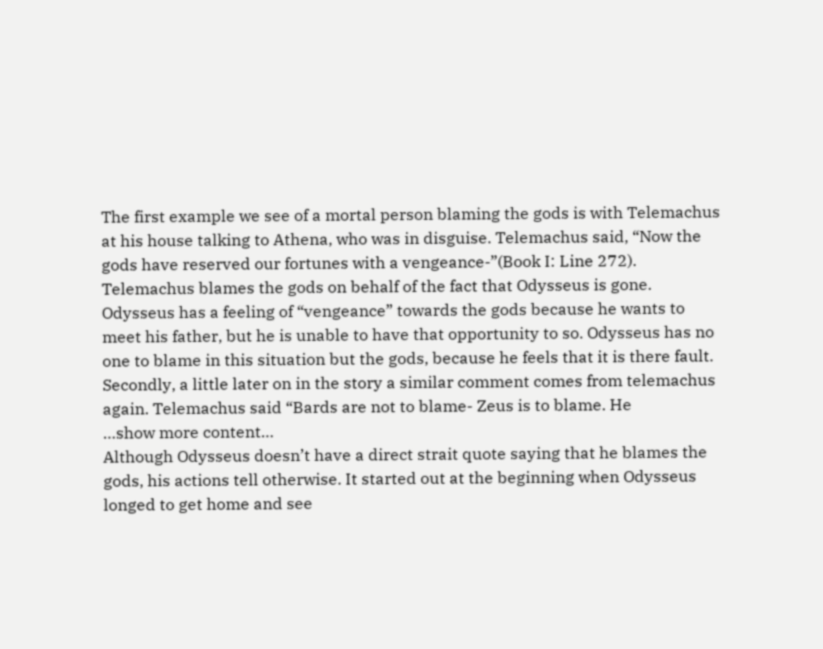The first example we see of a mortal person blaming the gods is with Telemachus at his house talking to Athena, who was in disguise. Telemachus said, “Now the gods have reserved our fortunes with a vengeance-”(Book I: Line 272). Telemachus blames the gods on behalf of the fact that Odysseus is gone. Odysseus has a feeling of “vengeance” towards the gods because he wants to meet his father, but he is unable to have that opportunity to so. Odysseus has no one to blame in this situation but the gods, because he feels that it is there fault. Secondly, a little later on in the story a similar comment comes from telemachus again. Telemachus said “Bards are not to blame- Zeus is to blame. He
…show more content…
Although Odysseus doesn’t have a direct strait quote saying that he blames the gods, his actions tell otherwise. It started out at the beginning when Odysseus longed to get home and see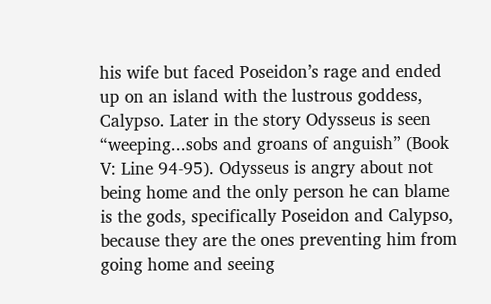his wife but faced Poseidon’s rage and ended up on an island with the lustrous goddess, Calypso. Later in the story Odysseus is seen “weeping...sobs and groans of anguish” (Book V: Line 94-95). Odysseus is angry about not being home and the only person he can blame is the gods, specifically Poseidon and Calypso, because they are the ones preventing him from going home and seeing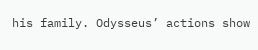his family. Odysseus’ actions show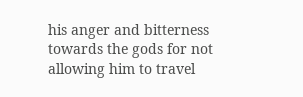his anger and bitterness towards the gods for not allowing him to travel